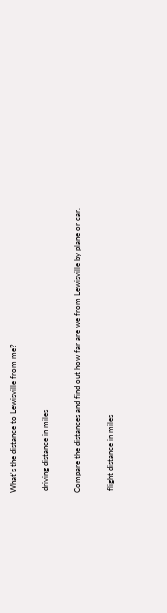What's the distance to Lewisville from me?

 driving distance in miles

Compare the distances and find out how far are we from Lewisville by plane or car.

 flight distance in miles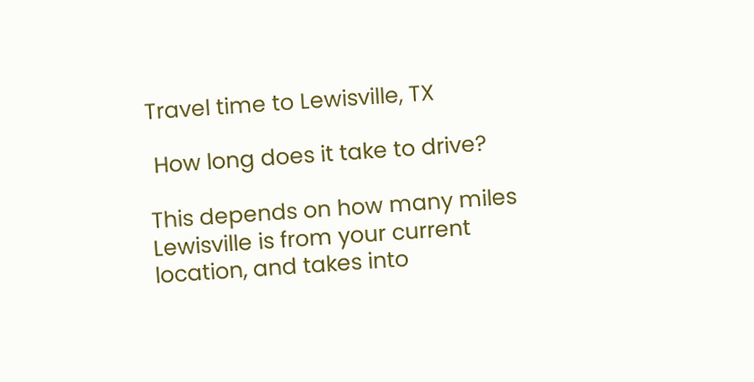Travel time to Lewisville, TX

 How long does it take to drive?

This depends on how many miles Lewisville is from your current location, and takes into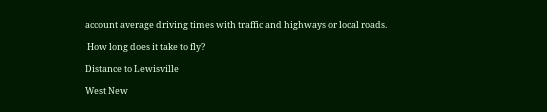account average driving times with traffic and highways or local roads.

 How long does it take to fly?

Distance to Lewisville

West New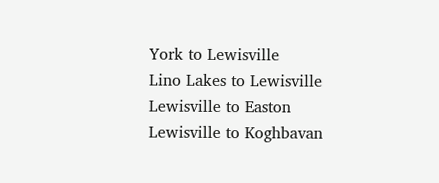York to Lewisville
Lino Lakes to Lewisville
Lewisville to Easton
Lewisville to Koghbavan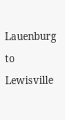Lauenburg to Lewisville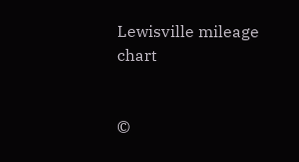Lewisville mileage chart


©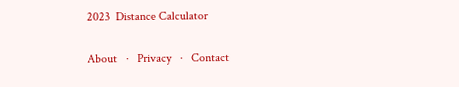2023  Distance Calculator

About   ·   Privacy   ·   Contact